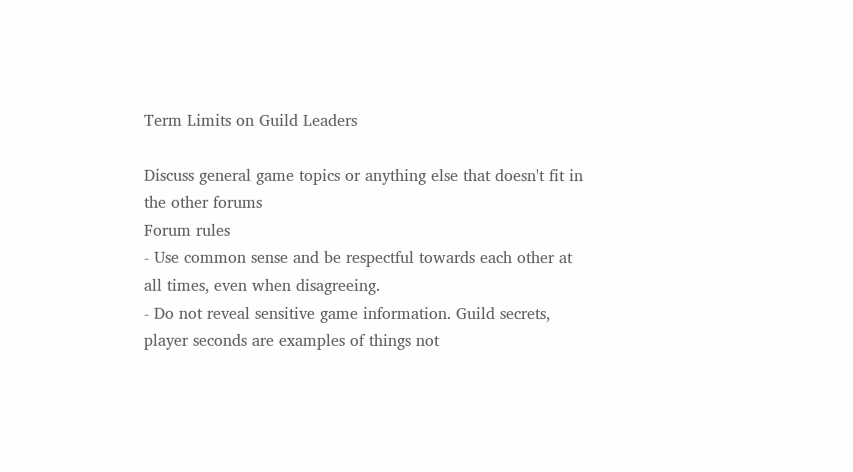Term Limits on Guild Leaders

Discuss general game topics or anything else that doesn't fit in the other forums
Forum rules
- Use common sense and be respectful towards each other at all times, even when disagreeing.
- Do not reveal sensitive game information. Guild secrets, player seconds are examples of things not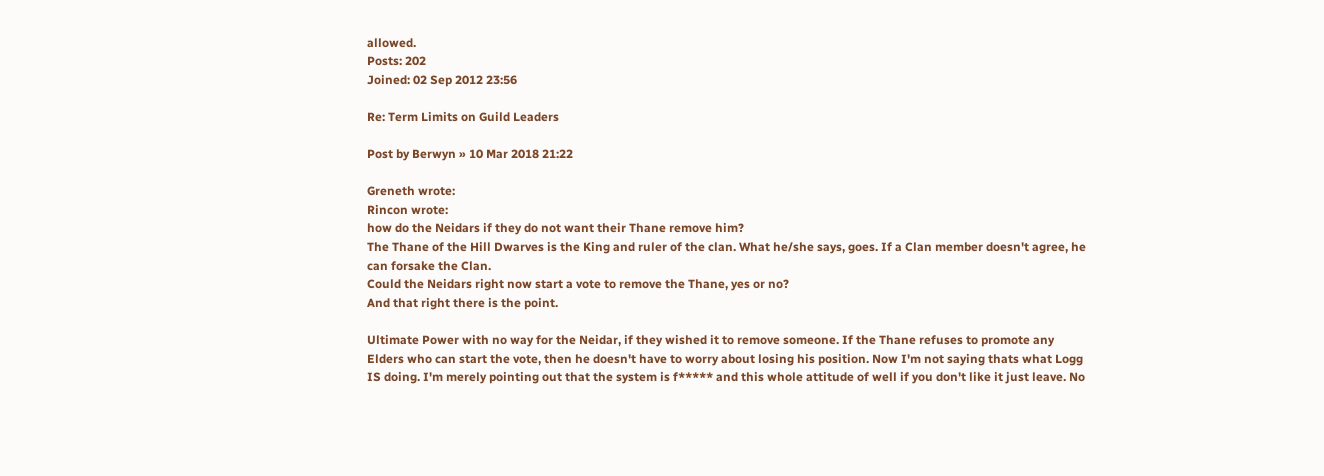allowed.
Posts: 202
Joined: 02 Sep 2012 23:56

Re: Term Limits on Guild Leaders

Post by Berwyn » 10 Mar 2018 21:22

Greneth wrote:
Rincon wrote:
how do the Neidars if they do not want their Thane remove him?
The Thane of the Hill Dwarves is the King and ruler of the clan. What he/she says, goes. If a Clan member doesn't agree, he can forsake the Clan.
Could the Neidars right now start a vote to remove the Thane, yes or no?
And that right there is the point.

Ultimate Power with no way for the Neidar, if they wished it to remove someone. If the Thane refuses to promote any Elders who can start the vote, then he doesn't have to worry about losing his position. Now I'm not saying thats what Logg IS doing. I'm merely pointing out that the system is f***** and this whole attitude of well if you don't like it just leave. No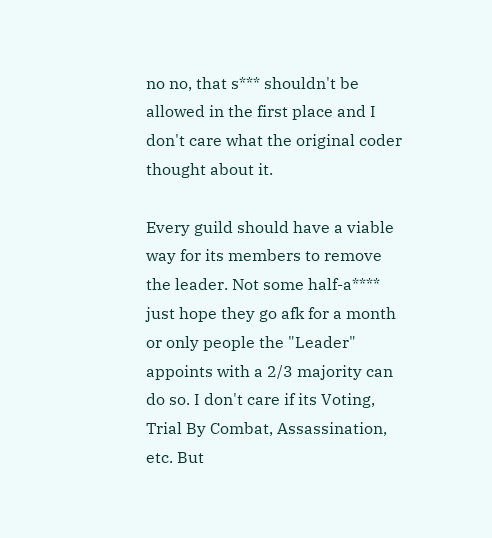no no, that s*** shouldn't be allowed in the first place and I don't care what the original coder thought about it.

Every guild should have a viable way for its members to remove the leader. Not some half-a**** just hope they go afk for a month or only people the "Leader" appoints with a 2/3 majority can do so. I don't care if its Voting, Trial By Combat, Assassination, etc. But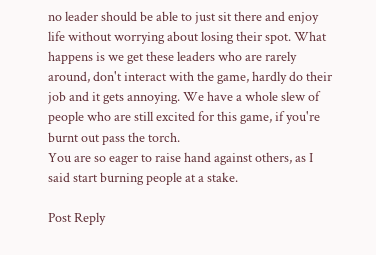no leader should be able to just sit there and enjoy life without worrying about losing their spot. What happens is we get these leaders who are rarely around, don't interact with the game, hardly do their job and it gets annoying. We have a whole slew of people who are still excited for this game, if you're burnt out pass the torch.
You are so eager to raise hand against others, as I said start burning people at a stake.

Post Reply